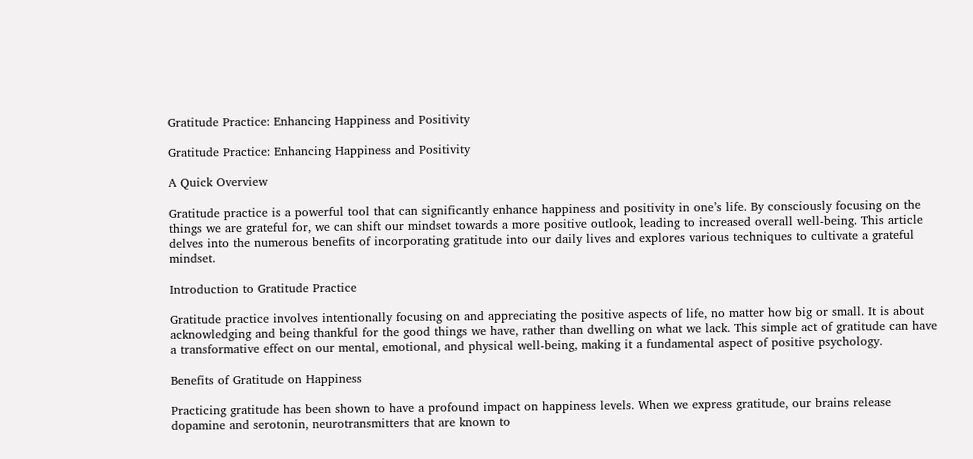Gratitude Practice: Enhancing Happiness and Positivity

Gratitude Practice: Enhancing Happiness and Positivity

A Quick Overview

Gratitude practice is a powerful tool that can significantly enhance happiness and positivity in one’s life. By consciously focusing on the things we are grateful for, we can shift our mindset towards a more positive outlook, leading to increased overall well-being. This article delves into the numerous benefits of incorporating gratitude into our daily lives and explores various techniques to cultivate a grateful mindset.

Introduction to Gratitude Practice

Gratitude practice involves intentionally focusing on and appreciating the positive aspects of life, no matter how big or small. It is about acknowledging and being thankful for the good things we have, rather than dwelling on what we lack. This simple act of gratitude can have a transformative effect on our mental, emotional, and physical well-being, making it a fundamental aspect of positive psychology.

Benefits of Gratitude on Happiness

Practicing gratitude has been shown to have a profound impact on happiness levels. When we express gratitude, our brains release dopamine and serotonin, neurotransmitters that are known to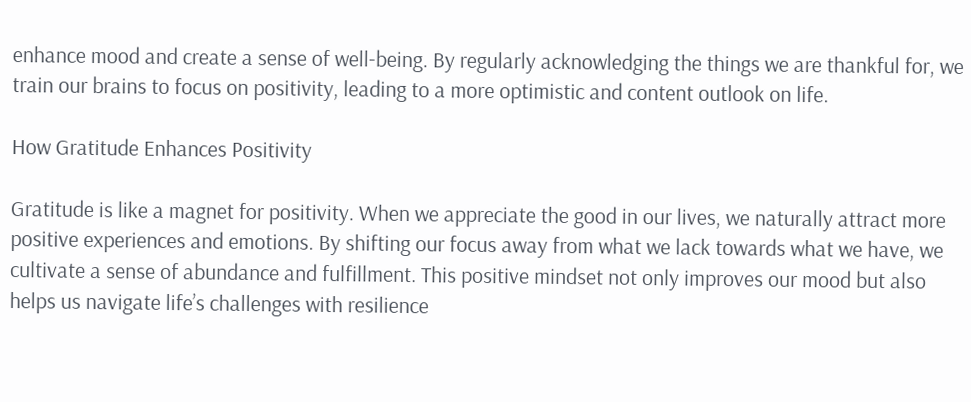enhance mood and create a sense of well-being. By regularly acknowledging the things we are thankful for, we train our brains to focus on positivity, leading to a more optimistic and content outlook on life.

How Gratitude Enhances Positivity

Gratitude is like a magnet for positivity. When we appreciate the good in our lives, we naturally attract more positive experiences and emotions. By shifting our focus away from what we lack towards what we have, we cultivate a sense of abundance and fulfillment. This positive mindset not only improves our mood but also helps us navigate life’s challenges with resilience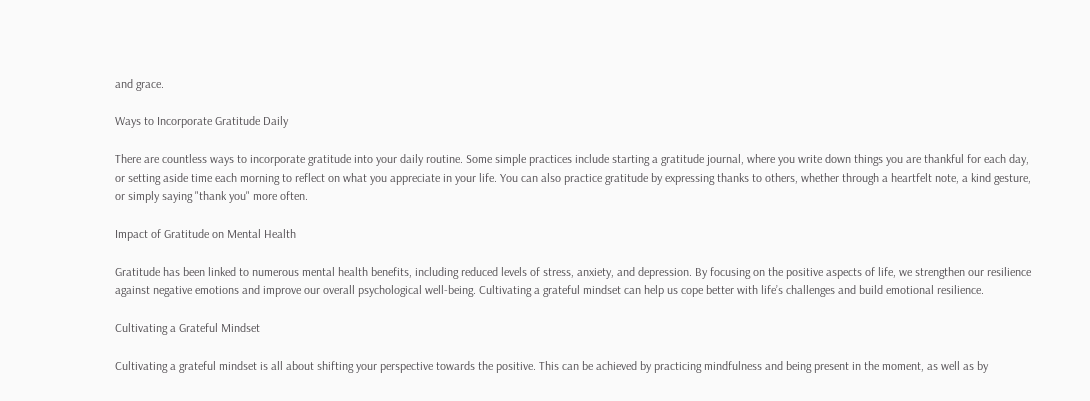and grace.

Ways to Incorporate Gratitude Daily

There are countless ways to incorporate gratitude into your daily routine. Some simple practices include starting a gratitude journal, where you write down things you are thankful for each day, or setting aside time each morning to reflect on what you appreciate in your life. You can also practice gratitude by expressing thanks to others, whether through a heartfelt note, a kind gesture, or simply saying "thank you" more often.

Impact of Gratitude on Mental Health

Gratitude has been linked to numerous mental health benefits, including reduced levels of stress, anxiety, and depression. By focusing on the positive aspects of life, we strengthen our resilience against negative emotions and improve our overall psychological well-being. Cultivating a grateful mindset can help us cope better with life’s challenges and build emotional resilience.

Cultivating a Grateful Mindset

Cultivating a grateful mindset is all about shifting your perspective towards the positive. This can be achieved by practicing mindfulness and being present in the moment, as well as by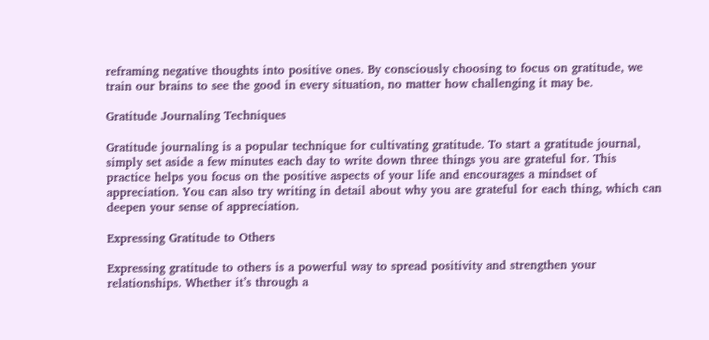reframing negative thoughts into positive ones. By consciously choosing to focus on gratitude, we train our brains to see the good in every situation, no matter how challenging it may be.

Gratitude Journaling Techniques

Gratitude journaling is a popular technique for cultivating gratitude. To start a gratitude journal, simply set aside a few minutes each day to write down three things you are grateful for. This practice helps you focus on the positive aspects of your life and encourages a mindset of appreciation. You can also try writing in detail about why you are grateful for each thing, which can deepen your sense of appreciation.

Expressing Gratitude to Others

Expressing gratitude to others is a powerful way to spread positivity and strengthen your relationships. Whether it’s through a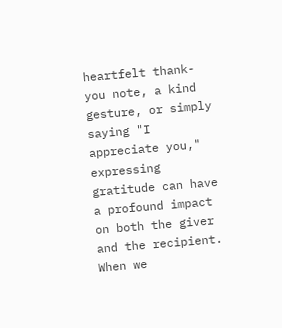heartfelt thank-you note, a kind gesture, or simply saying "I appreciate you," expressing gratitude can have a profound impact on both the giver and the recipient. When we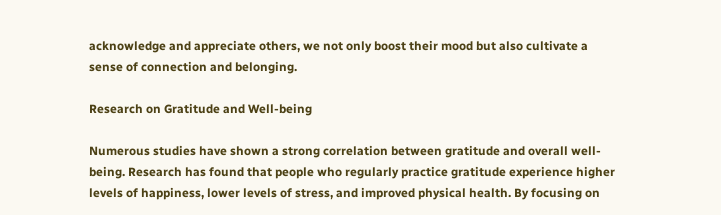acknowledge and appreciate others, we not only boost their mood but also cultivate a sense of connection and belonging.

Research on Gratitude and Well-being

Numerous studies have shown a strong correlation between gratitude and overall well-being. Research has found that people who regularly practice gratitude experience higher levels of happiness, lower levels of stress, and improved physical health. By focusing on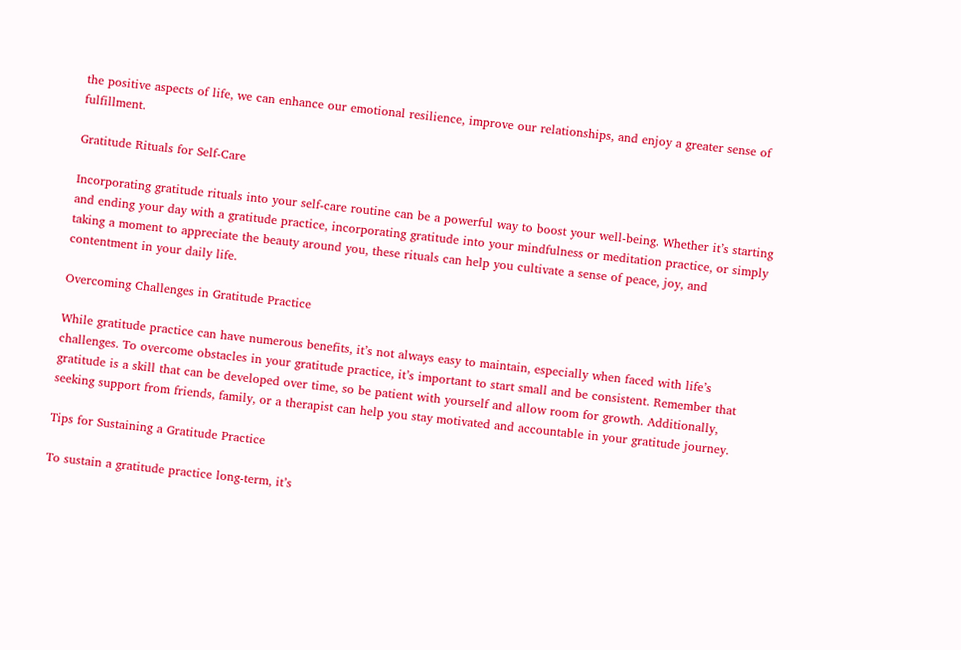the positive aspects of life, we can enhance our emotional resilience, improve our relationships, and enjoy a greater sense of fulfillment.

Gratitude Rituals for Self-Care

Incorporating gratitude rituals into your self-care routine can be a powerful way to boost your well-being. Whether it’s starting and ending your day with a gratitude practice, incorporating gratitude into your mindfulness or meditation practice, or simply taking a moment to appreciate the beauty around you, these rituals can help you cultivate a sense of peace, joy, and contentment in your daily life.

Overcoming Challenges in Gratitude Practice

While gratitude practice can have numerous benefits, it’s not always easy to maintain, especially when faced with life’s challenges. To overcome obstacles in your gratitude practice, it’s important to start small and be consistent. Remember that gratitude is a skill that can be developed over time, so be patient with yourself and allow room for growth. Additionally, seeking support from friends, family, or a therapist can help you stay motivated and accountable in your gratitude journey.

Tips for Sustaining a Gratitude Practice

To sustain a gratitude practice long-term, it’s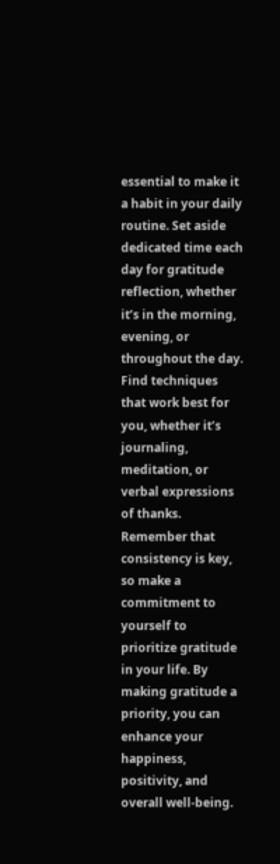essential to make it a habit in your daily routine. Set aside dedicated time each day for gratitude reflection, whether it’s in the morning, evening, or throughout the day. Find techniques that work best for you, whether it’s journaling, meditation, or verbal expressions of thanks. Remember that consistency is key, so make a commitment to yourself to prioritize gratitude in your life. By making gratitude a priority, you can enhance your happiness, positivity, and overall well-being.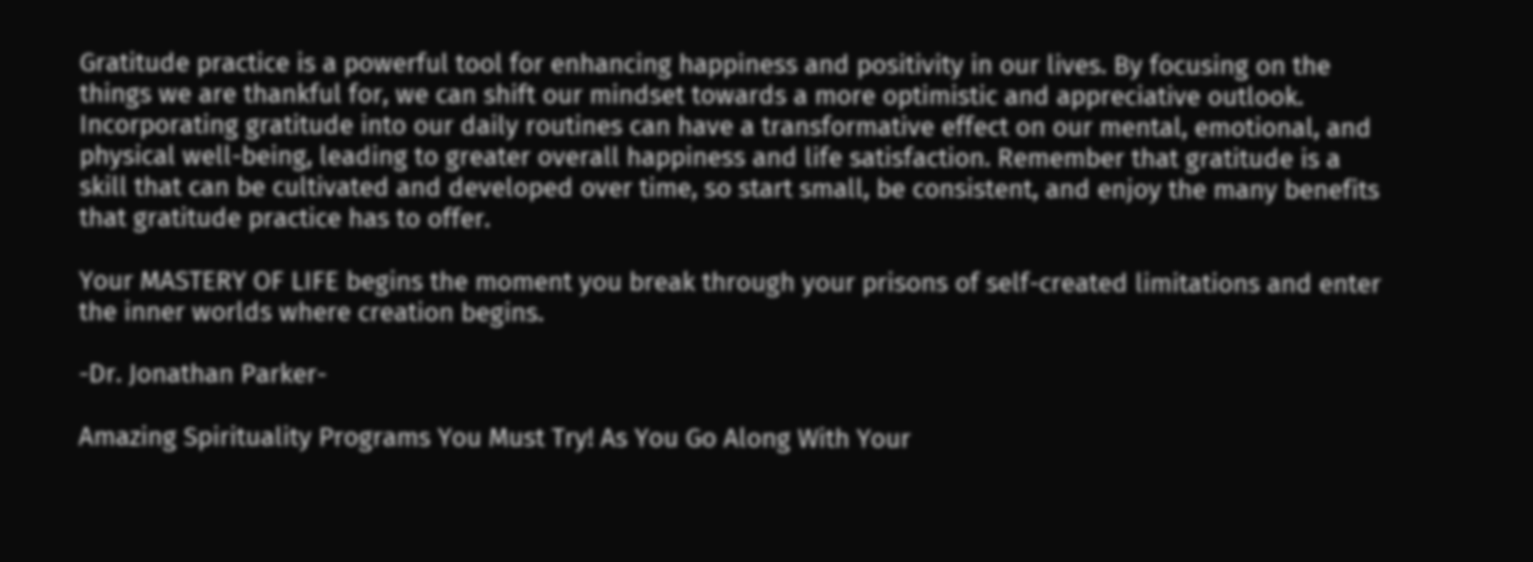Gratitude practice is a powerful tool for enhancing happiness and positivity in our lives. By focusing on the things we are thankful for, we can shift our mindset towards a more optimistic and appreciative outlook. Incorporating gratitude into our daily routines can have a transformative effect on our mental, emotional, and physical well-being, leading to greater overall happiness and life satisfaction. Remember that gratitude is a skill that can be cultivated and developed over time, so start small, be consistent, and enjoy the many benefits that gratitude practice has to offer.

Your MASTERY OF LIFE begins the moment you break through your prisons of self-created limitations and enter the inner worlds where creation begins.

-Dr. Jonathan Parker-

Amazing Spirituality Programs You Must Try! As You Go Along With Your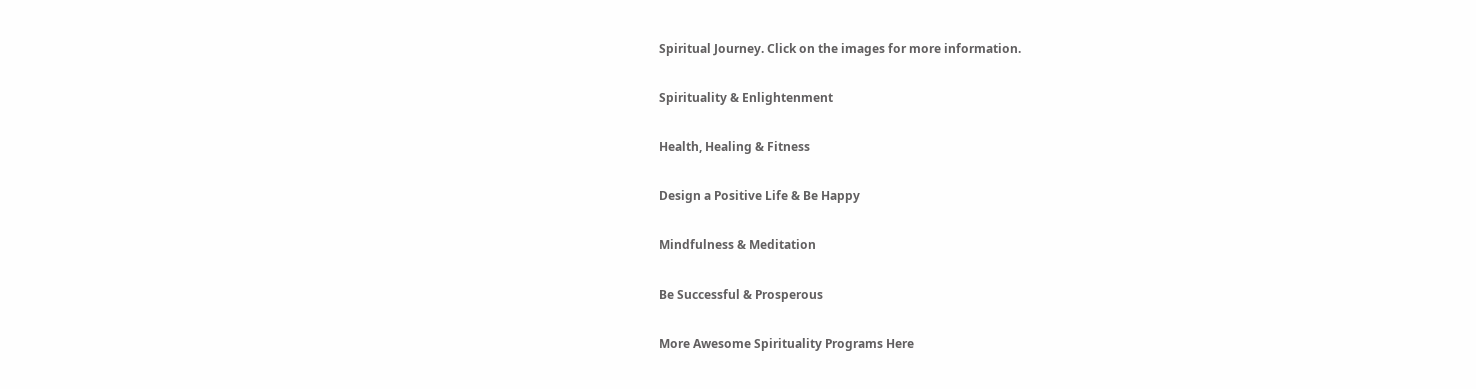Spiritual Journey. Click on the images for more information.

Spirituality & Enlightenment

Health, Healing & Fitness

Design a Positive Life & Be Happy

Mindfulness & Meditation

Be Successful & Prosperous

More Awesome Spirituality Programs Here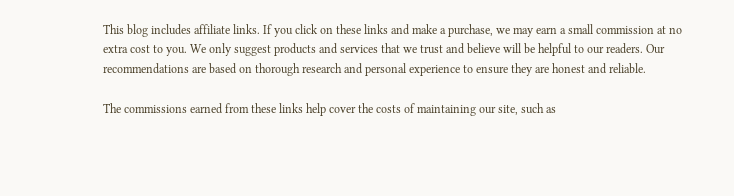This blog includes affiliate links. If you click on these links and make a purchase, we may earn a small commission at no extra cost to you. We only suggest products and services that we trust and believe will be helpful to our readers. Our recommendations are based on thorough research and personal experience to ensure they are honest and reliable.

The commissions earned from these links help cover the costs of maintaining our site, such as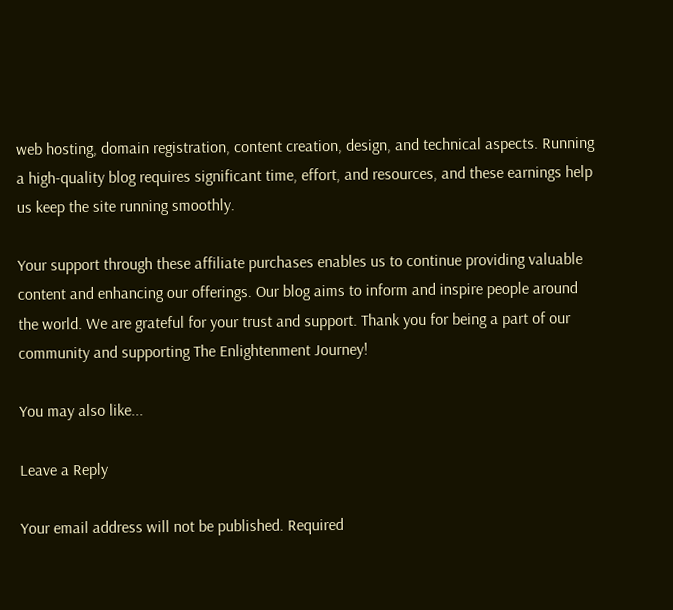web hosting, domain registration, content creation, design, and technical aspects. Running a high-quality blog requires significant time, effort, and resources, and these earnings help us keep the site running smoothly.

Your support through these affiliate purchases enables us to continue providing valuable content and enhancing our offerings. Our blog aims to inform and inspire people around the world. We are grateful for your trust and support. Thank you for being a part of our community and supporting The Enlightenment Journey!

You may also like...

Leave a Reply

Your email address will not be published. Required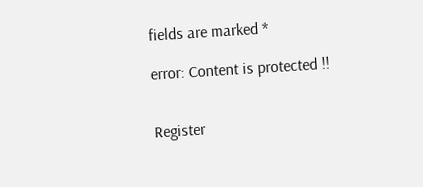fields are marked *

error: Content is protected !!


Register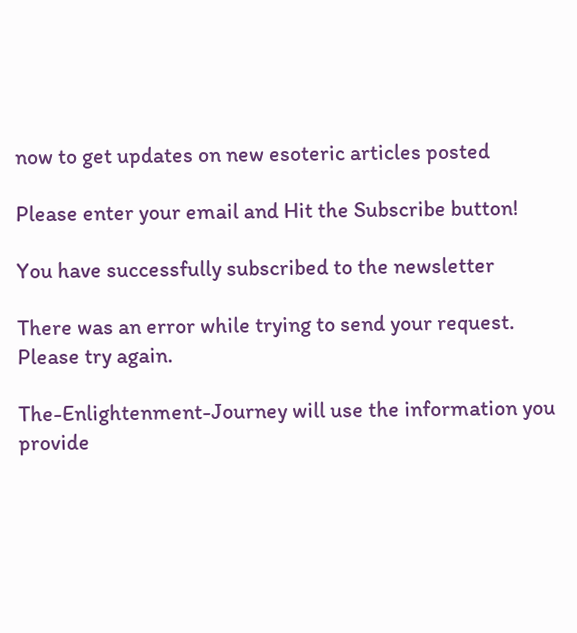now to get updates on new esoteric articles posted

Please enter your email and Hit the Subscribe button!

You have successfully subscribed to the newsletter

There was an error while trying to send your request. Please try again.

The-Enlightenment-Journey will use the information you provide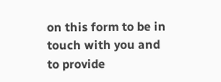on this form to be in touch with you and to provide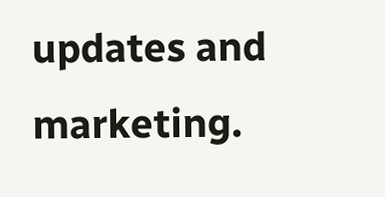updates and marketing.